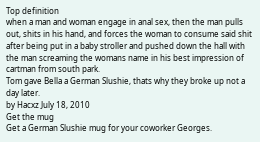Top definition
when a man and woman engage in anal sex, then the man pulls out, shits in his hand, and forces the woman to consume said shit after being put in a baby stroller and pushed down the hall with the man screaming the womans name in his best impression of cartman from south park.
Tom gave Bella a German Slushie, thats why they broke up not a day later.
by Hacxz July 18, 2010
Get the mug
Get a German Slushie mug for your coworker Georges.